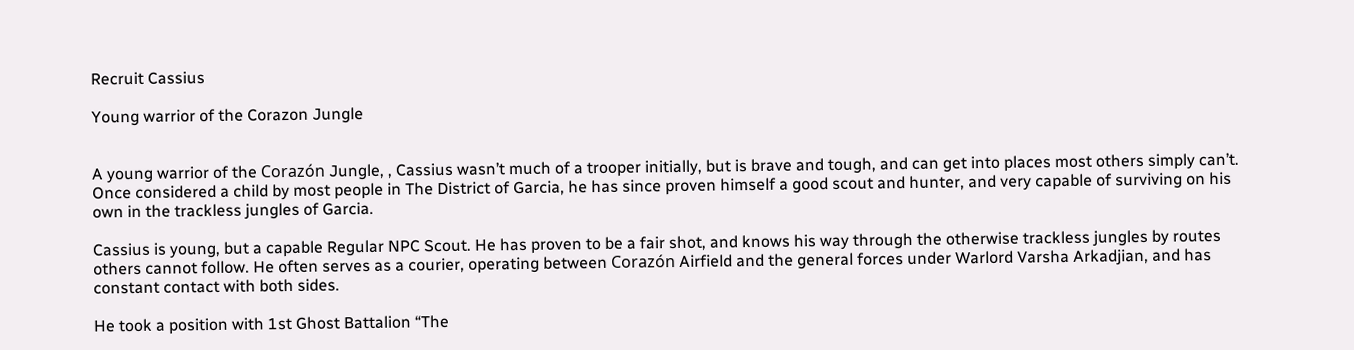Recruit Cassius

Young warrior of the Corazon Jungle


A young warrior of the Corazón Jungle, , Cassius wasn’t much of a trooper initially, but is brave and tough, and can get into places most others simply can’t. Once considered a child by most people in The District of Garcia, he has since proven himself a good scout and hunter, and very capable of surviving on his own in the trackless jungles of Garcia.

Cassius is young, but a capable Regular NPC Scout. He has proven to be a fair shot, and knows his way through the otherwise trackless jungles by routes others cannot follow. He often serves as a courier, operating between Corazón Airfield and the general forces under Warlord Varsha Arkadjian, and has constant contact with both sides.

He took a position with 1st Ghost Battalion “The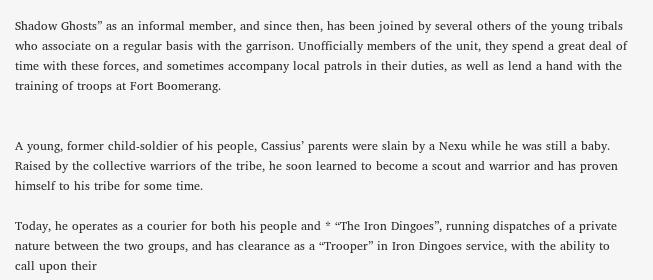Shadow Ghosts” as an informal member, and since then, has been joined by several others of the young tribals who associate on a regular basis with the garrison. Unofficially members of the unit, they spend a great deal of time with these forces, and sometimes accompany local patrols in their duties, as well as lend a hand with the training of troops at Fort Boomerang.


A young, former child-soldier of his people, Cassius’ parents were slain by a Nexu while he was still a baby. Raised by the collective warriors of the tribe, he soon learned to become a scout and warrior and has proven himself to his tribe for some time.

Today, he operates as a courier for both his people and * “The Iron Dingoes”, running dispatches of a private nature between the two groups, and has clearance as a “Trooper” in Iron Dingoes service, with the ability to call upon their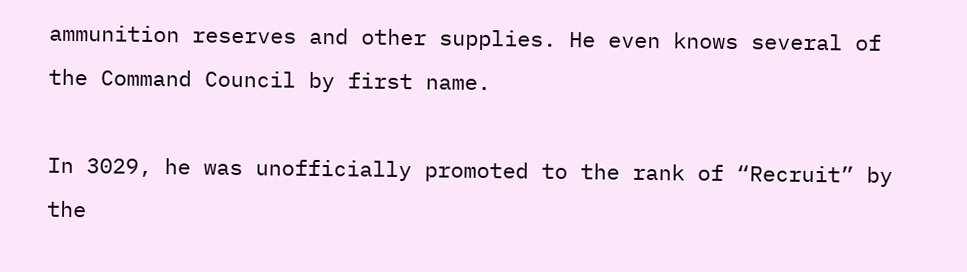ammunition reserves and other supplies. He even knows several of the Command Council by first name.

In 3029, he was unofficially promoted to the rank of “Recruit” by the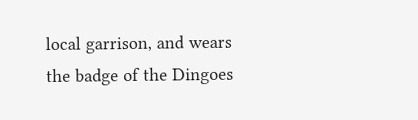local garrison, and wears the badge of the Dingoes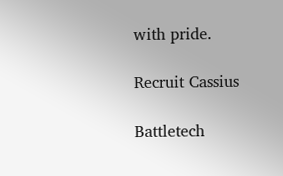with pride.

Recruit Cassius

Battletech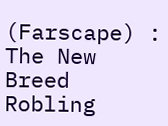(Farscape) : The New Breed Robling